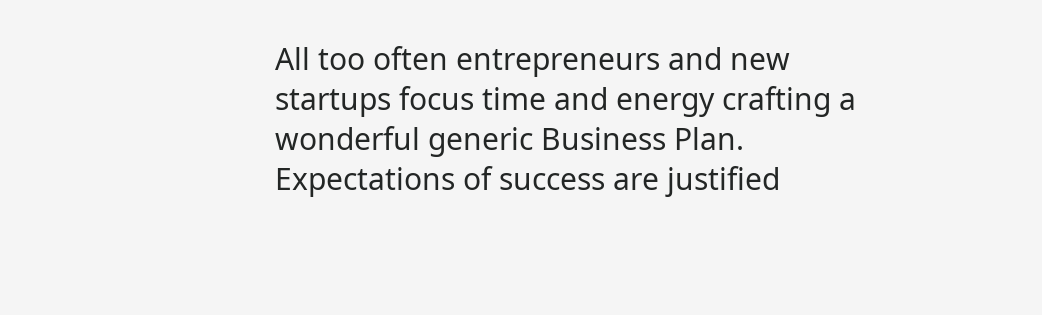All too often entrepreneurs and new startups focus time and energy crafting a wonderful generic Business Plan.  Expectations of success are justified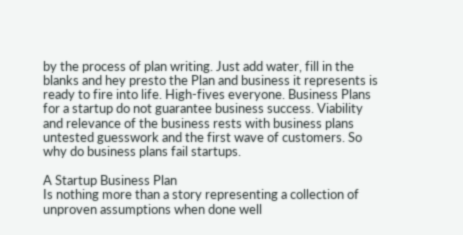by the process of plan writing. Just add water, fill in the blanks and hey presto the Plan and business it represents is ready to fire into life. High-fives everyone. Business Plans for a startup do not guarantee business success. Viability and relevance of the business rests with business plans untested guesswork and the first wave of customers. So why do business plans fail startups.

A Startup Business Plan
Is nothing more than a story representing a collection of unproven assumptions when done well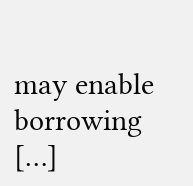may enable borrowing […]